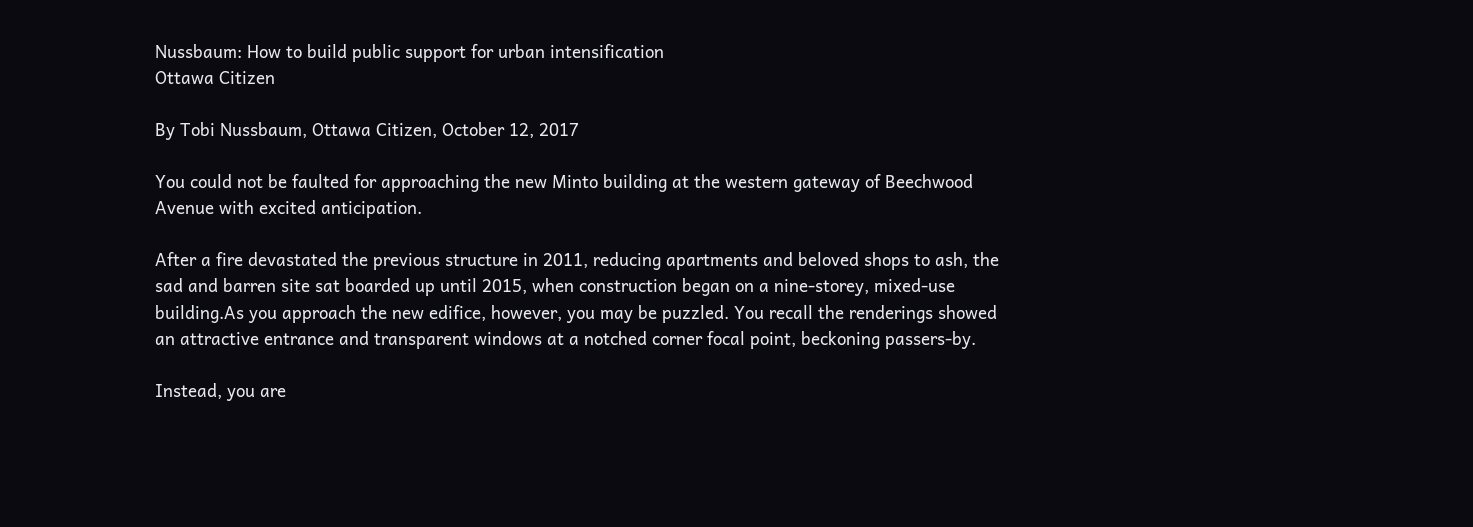Nussbaum: How to build public support for urban intensification
Ottawa Citizen

By Tobi Nussbaum, Ottawa Citizen, October 12, 2017

You could not be faulted for approaching the new Minto building at the western gateway of Beechwood Avenue with excited anticipation.

After a fire devastated the previous structure in 2011, reducing apartments and beloved shops to ash, the sad and barren site sat boarded up until 2015, when construction began on a nine-storey, mixed-use building.As you approach the new edifice, however, you may be puzzled. You recall the renderings showed an attractive entrance and transparent windows at a notched corner focal point, beckoning passers-by.

Instead, you are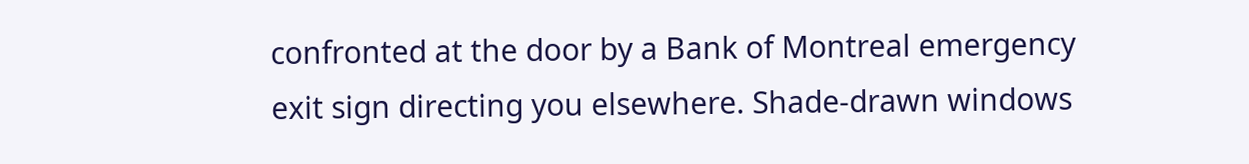confronted at the door by a Bank of Montreal emergency exit sign directing you elsewhere. Shade-drawn windows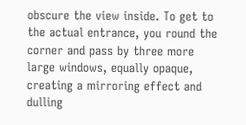obscure the view inside. To get to the actual entrance, you round the corner and pass by three more large windows, equally opaque, creating a mirroring effect and dulling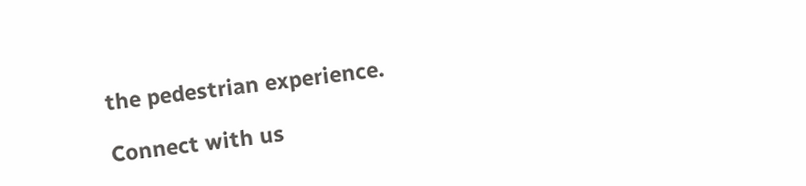the pedestrian experience.

Connect with us